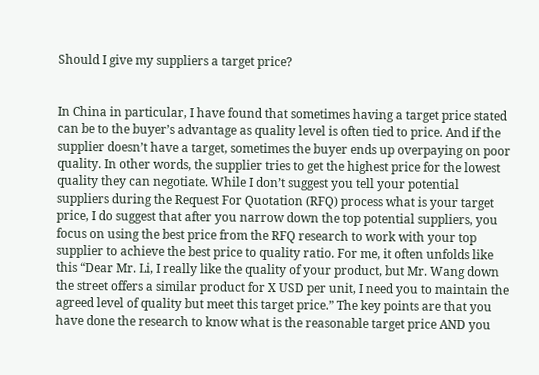Should I give my suppliers a target price?


In China in particular, I have found that sometimes having a target price stated can be to the buyer’s advantage as quality level is often tied to price. And if the supplier doesn’t have a target, sometimes the buyer ends up overpaying on poor quality. In other words, the supplier tries to get the highest price for the lowest quality they can negotiate. While I don’t suggest you tell your potential suppliers during the Request For Quotation (RFQ) process what is your target price, I do suggest that after you narrow down the top potential suppliers, you focus on using the best price from the RFQ research to work with your top supplier to achieve the best price to quality ratio. For me, it often unfolds like this “Dear Mr. Li, I really like the quality of your product, but Mr. Wang down the street offers a similar product for X USD per unit, I need you to maintain the agreed level of quality but meet this target price.” The key points are that you have done the research to know what is the reasonable target price AND you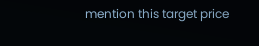mention this target price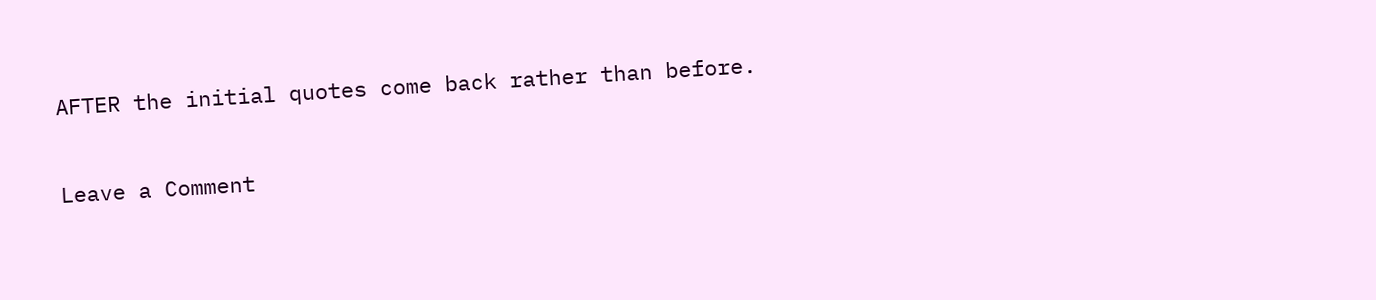AFTER the initial quotes come back rather than before.

Leave a Comment